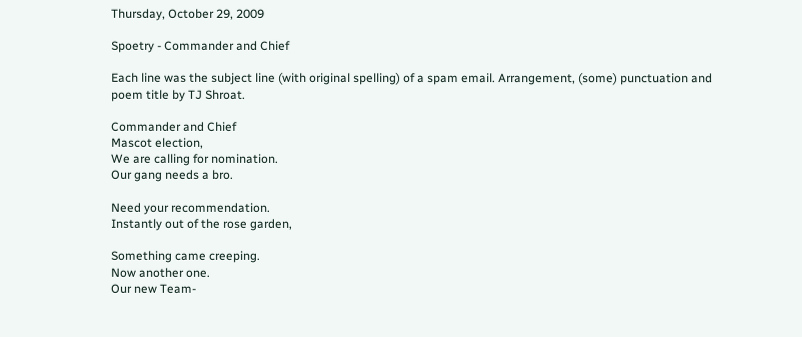Thursday, October 29, 2009

Spoetry - Commander and Chief

Each line was the subject line (with original spelling) of a spam email. Arrangement, (some) punctuation and poem title by TJ Shroat.

Commander and Chief
Mascot election,
We are calling for nomination.
Our gang needs a bro.

Need your recommendation.
Instantly out of the rose garden,

Something came creeping.
Now another one.
Our new Team-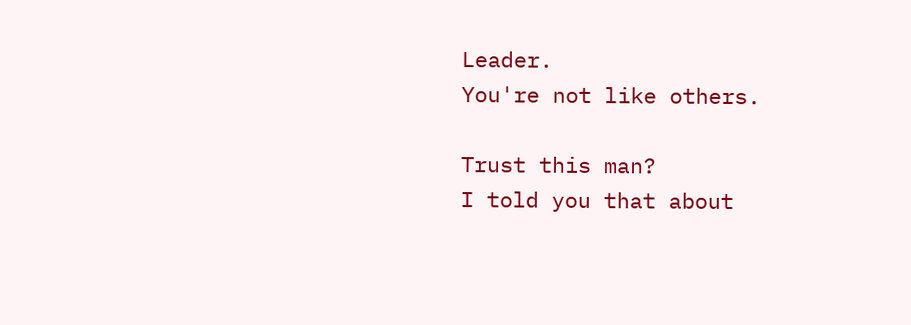Leader.
You're not like others.

Trust this man?
I told you that about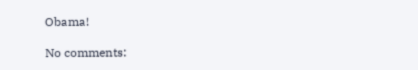Obama!

No comments: